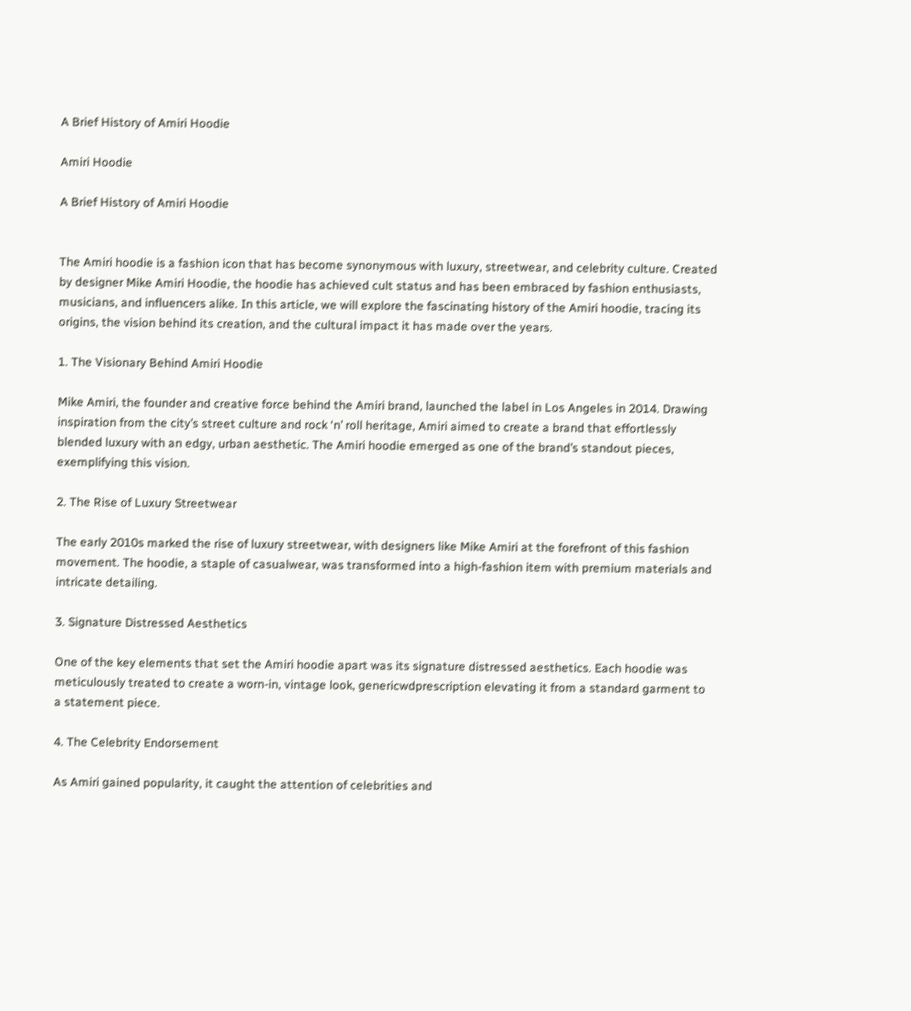A Brief History of Amiri Hoodie

Amiri Hoodie

A Brief History of Amiri Hoodie


The Amiri hoodie is a fashion icon that has become synonymous with luxury, streetwear, and celebrity culture. Created by designer Mike Amiri Hoodie, the hoodie has achieved cult status and has been embraced by fashion enthusiasts, musicians, and influencers alike. In this article, we will explore the fascinating history of the Amiri hoodie, tracing its origins, the vision behind its creation, and the cultural impact it has made over the years.

1. The Visionary Behind Amiri Hoodie

Mike Amiri, the founder and creative force behind the Amiri brand, launched the label in Los Angeles in 2014. Drawing inspiration from the city’s street culture and rock ‘n’ roll heritage, Amiri aimed to create a brand that effortlessly blended luxury with an edgy, urban aesthetic. The Amiri hoodie emerged as one of the brand’s standout pieces, exemplifying this vision.

2. The Rise of Luxury Streetwear

The early 2010s marked the rise of luxury streetwear, with designers like Mike Amiri at the forefront of this fashion movement. The hoodie, a staple of casualwear, was transformed into a high-fashion item with premium materials and intricate detailing.

3. Signature Distressed Aesthetics

One of the key elements that set the Amiri hoodie apart was its signature distressed aesthetics. Each hoodie was meticulously treated to create a worn-in, vintage look, genericwdprescription elevating it from a standard garment to a statement piece.

4. The Celebrity Endorsement

As Amiri gained popularity, it caught the attention of celebrities and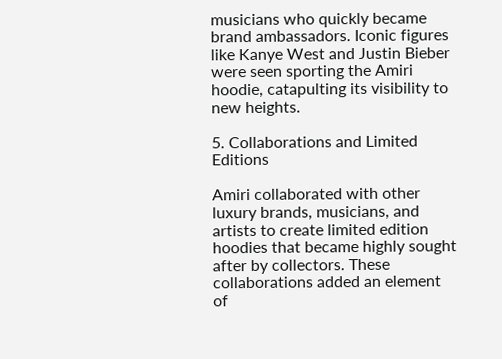musicians who quickly became brand ambassadors. Iconic figures like Kanye West and Justin Bieber were seen sporting the Amiri hoodie, catapulting its visibility to new heights.

5. Collaborations and Limited Editions

Amiri collaborated with other luxury brands, musicians, and artists to create limited edition hoodies that became highly sought after by collectors. These collaborations added an element of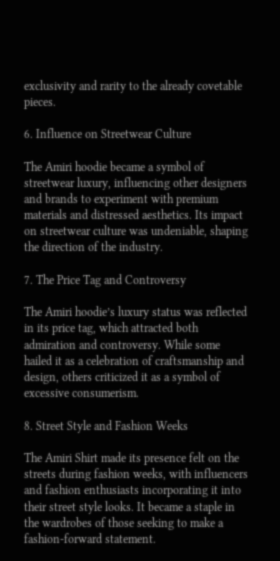exclusivity and rarity to the already covetable pieces.

6. Influence on Streetwear Culture

The Amiri hoodie became a symbol of streetwear luxury, influencing other designers and brands to experiment with premium materials and distressed aesthetics. Its impact on streetwear culture was undeniable, shaping the direction of the industry.

7. The Price Tag and Controversy

The Amiri hoodie’s luxury status was reflected in its price tag, which attracted both admiration and controversy. While some hailed it as a celebration of craftsmanship and design, others criticized it as a symbol of excessive consumerism.

8. Street Style and Fashion Weeks

The Amiri Shirt made its presence felt on the streets during fashion weeks, with influencers and fashion enthusiasts incorporating it into their street style looks. It became a staple in the wardrobes of those seeking to make a fashion-forward statement.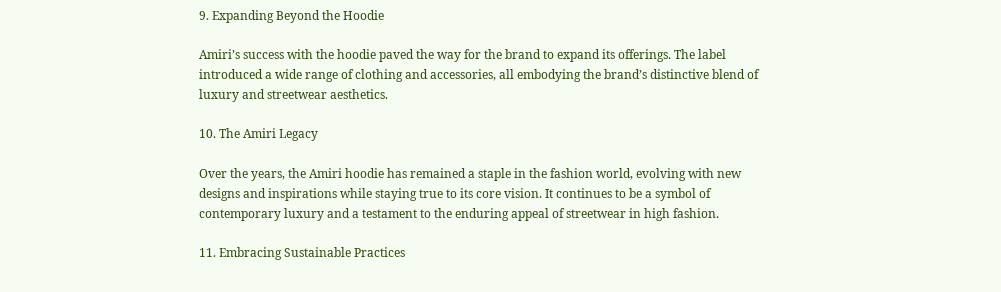9. Expanding Beyond the Hoodie

Amiri’s success with the hoodie paved the way for the brand to expand its offerings. The label introduced a wide range of clothing and accessories, all embodying the brand’s distinctive blend of luxury and streetwear aesthetics.

10. The Amiri Legacy

Over the years, the Amiri hoodie has remained a staple in the fashion world, evolving with new designs and inspirations while staying true to its core vision. It continues to be a symbol of contemporary luxury and a testament to the enduring appeal of streetwear in high fashion.

11. Embracing Sustainable Practices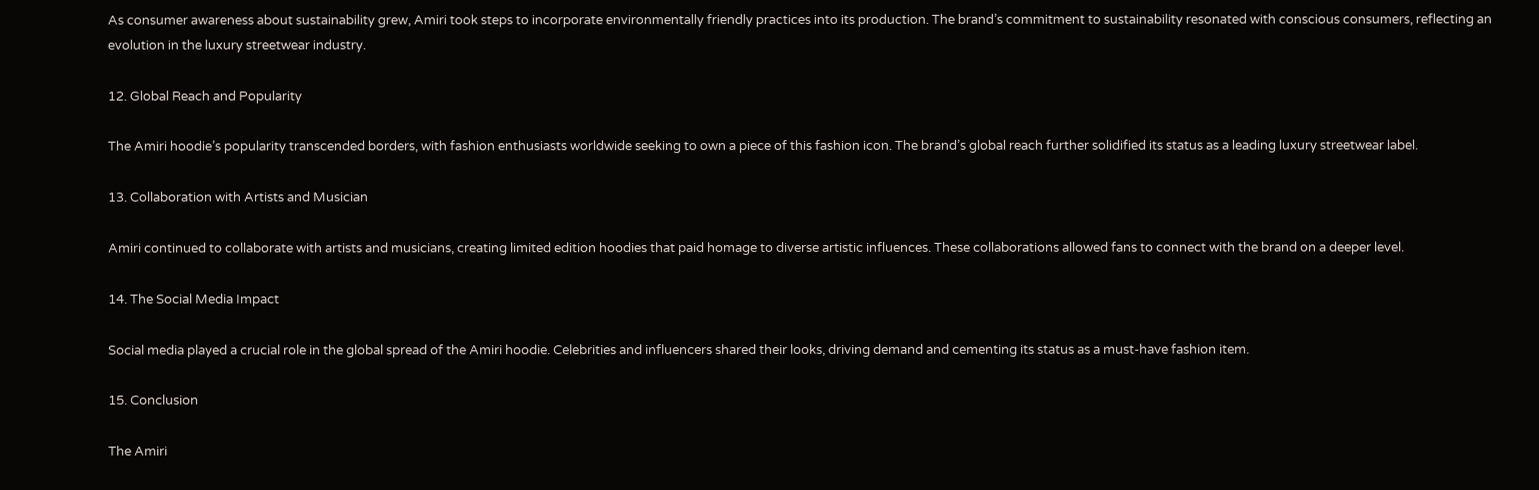As consumer awareness about sustainability grew, Amiri took steps to incorporate environmentally friendly practices into its production. The brand’s commitment to sustainability resonated with conscious consumers, reflecting an evolution in the luxury streetwear industry.

12. Global Reach and Popularity

The Amiri hoodie’s popularity transcended borders, with fashion enthusiasts worldwide seeking to own a piece of this fashion icon. The brand’s global reach further solidified its status as a leading luxury streetwear label.

13. Collaboration with Artists and Musician

Amiri continued to collaborate with artists and musicians, creating limited edition hoodies that paid homage to diverse artistic influences. These collaborations allowed fans to connect with the brand on a deeper level.

14. The Social Media Impact

Social media played a crucial role in the global spread of the Amiri hoodie. Celebrities and influencers shared their looks, driving demand and cementing its status as a must-have fashion item.

15. Conclusion

The Amiri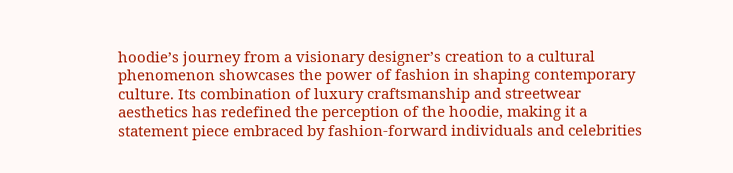hoodie’s journey from a visionary designer’s creation to a cultural phenomenon showcases the power of fashion in shaping contemporary culture. Its combination of luxury craftsmanship and streetwear aesthetics has redefined the perception of the hoodie, making it a statement piece embraced by fashion-forward individuals and celebrities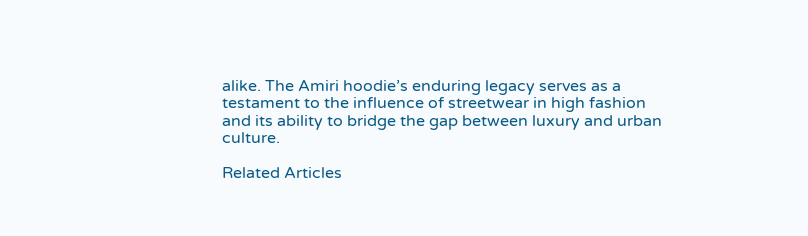alike. The Amiri hoodie’s enduring legacy serves as a testament to the influence of streetwear in high fashion and its ability to bridge the gap between luxury and urban culture.

Related Articles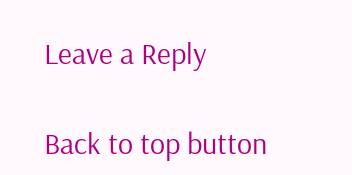Leave a Reply

Back to top button